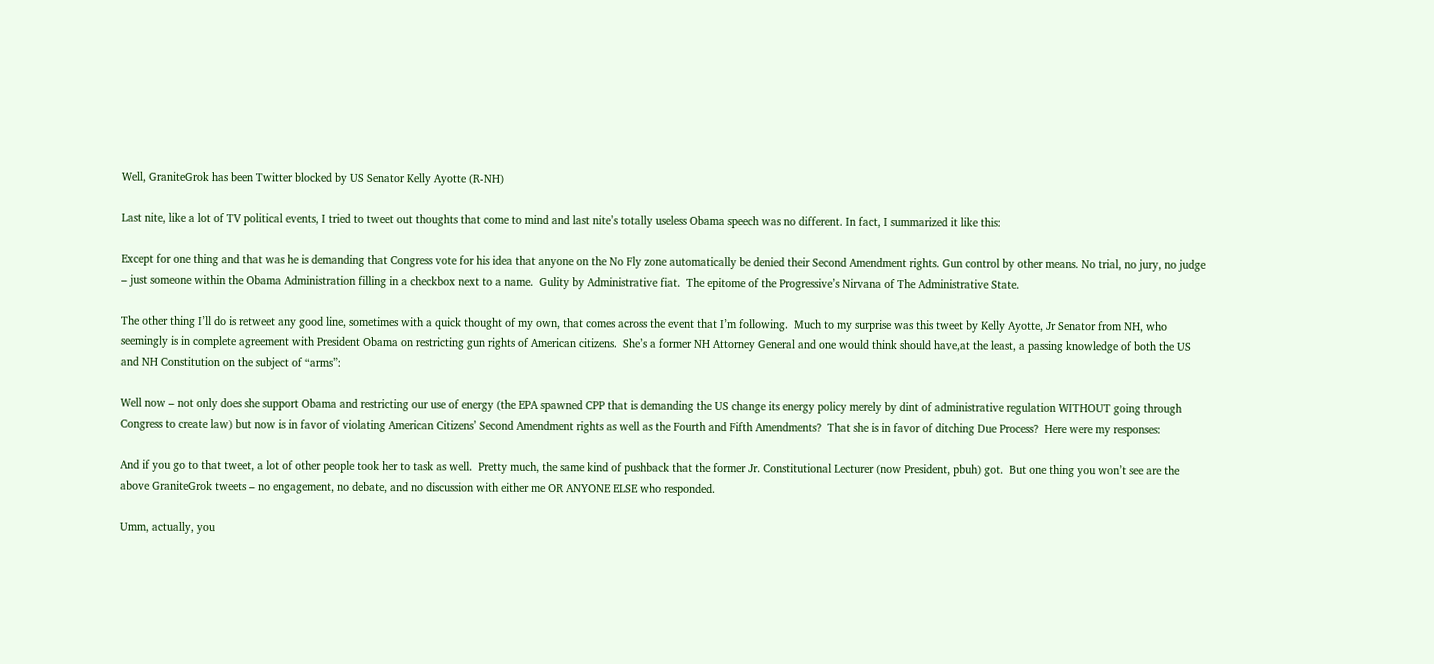Well, GraniteGrok has been Twitter blocked by US Senator Kelly Ayotte (R-NH)

Last nite, like a lot of TV political events, I tried to tweet out thoughts that come to mind and last nite’s totally useless Obama speech was no different. In fact, I summarized it like this:

Except for one thing and that was he is demanding that Congress vote for his idea that anyone on the No Fly zone automatically be denied their Second Amendment rights. Gun control by other means. No trial, no jury, no judge – just someone within the Obama Administration filling in a checkbox next to a name.  Gulity by Administrative fiat.  The epitome of the Progressive’s Nirvana of The Administrative State.

The other thing I’ll do is retweet any good line, sometimes with a quick thought of my own, that comes across the event that I’m following.  Much to my surprise was this tweet by Kelly Ayotte, Jr Senator from NH, who seemingly is in complete agreement with President Obama on restricting gun rights of American citizens.  She’s a former NH Attorney General and one would think should have,at the least, a passing knowledge of both the US and NH Constitution on the subject of “arms”:

Well now – not only does she support Obama and restricting our use of energy (the EPA spawned CPP that is demanding the US change its energy policy merely by dint of administrative regulation WITHOUT going through Congress to create law) but now is in favor of violating American Citizens’ Second Amendment rights as well as the Fourth and Fifth Amendments?  That she is in favor of ditching Due Process?  Here were my responses:

And if you go to that tweet, a lot of other people took her to task as well.  Pretty much, the same kind of pushback that the former Jr. Constitutional Lecturer (now President, pbuh) got.  But one thing you won’t see are the above GraniteGrok tweets – no engagement, no debate, and no discussion with either me OR ANYONE ELSE who responded.

Umm, actually, you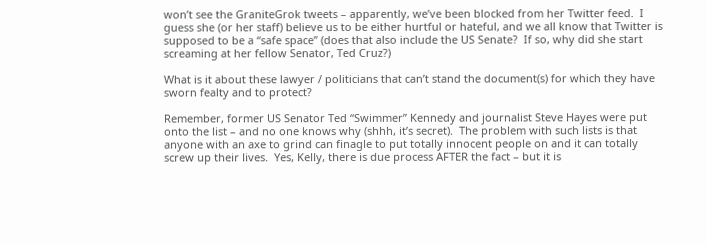won’t see the GraniteGrok tweets – apparently, we’ve been blocked from her Twitter feed.  I guess she (or her staff) believe us to be either hurtful or hateful, and we all know that Twitter is supposed to be a “safe space” (does that also include the US Senate?  If so, why did she start screaming at her fellow Senator, Ted Cruz?)

What is it about these lawyer / politicians that can’t stand the document(s) for which they have sworn fealty and to protect?

Remember, former US Senator Ted “Swimmer” Kennedy and journalist Steve Hayes were put onto the list – and no one knows why (shhh, it’s secret).  The problem with such lists is that anyone with an axe to grind can finagle to put totally innocent people on and it can totally screw up their lives.  Yes, Kelly, there is due process AFTER the fact – but it is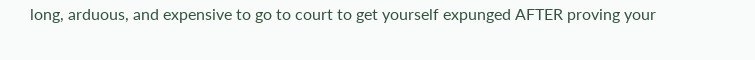long, arduous, and expensive to go to court to get yourself expunged AFTER proving your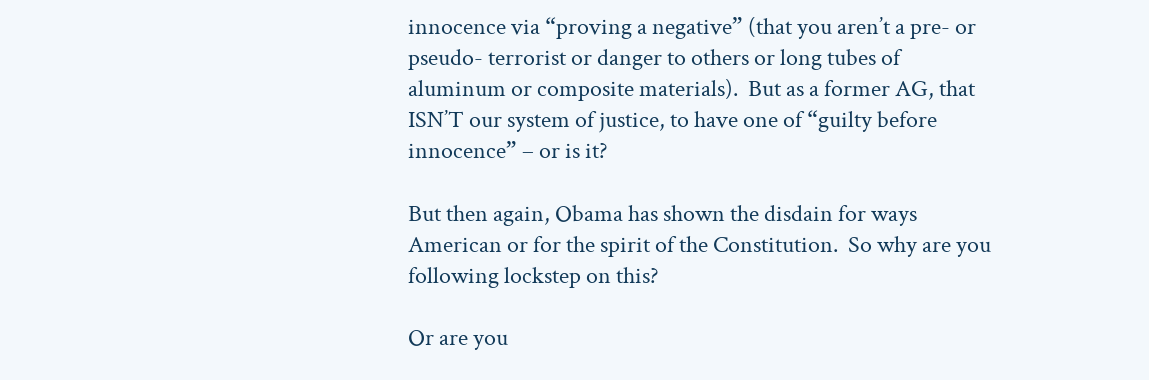innocence via “proving a negative” (that you aren’t a pre- or pseudo- terrorist or danger to others or long tubes of aluminum or composite materials).  But as a former AG, that ISN’T our system of justice, to have one of “guilty before innocence” – or is it?

But then again, Obama has shown the disdain for ways American or for the spirit of the Constitution.  So why are you following lockstep on this?

Or are you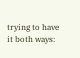trying to have it both ways: